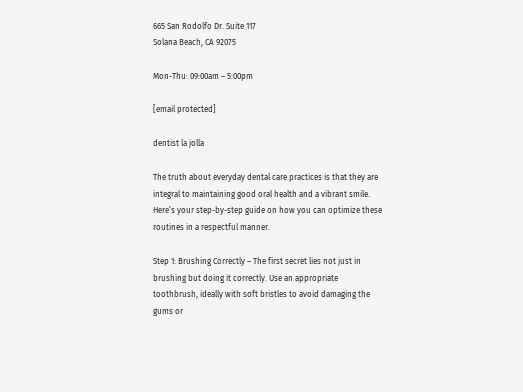665 San Rodolfo Dr. Suite 117
Solana Beach, CA 92075

Mon-Thu: 09:00am – 5:00pm

[email protected]

dentist la jolla

The truth about everyday dental care practices is that they are integral to maintaining good oral health and a vibrant smile. Here’s your step-by-step guide on how you can optimize these routines in a respectful manner.

Step 1: Brushing Correctly – The first secret lies not just in brushing but doing it correctly. Use an appropriate toothbrush, ideally with soft bristles to avoid damaging the gums or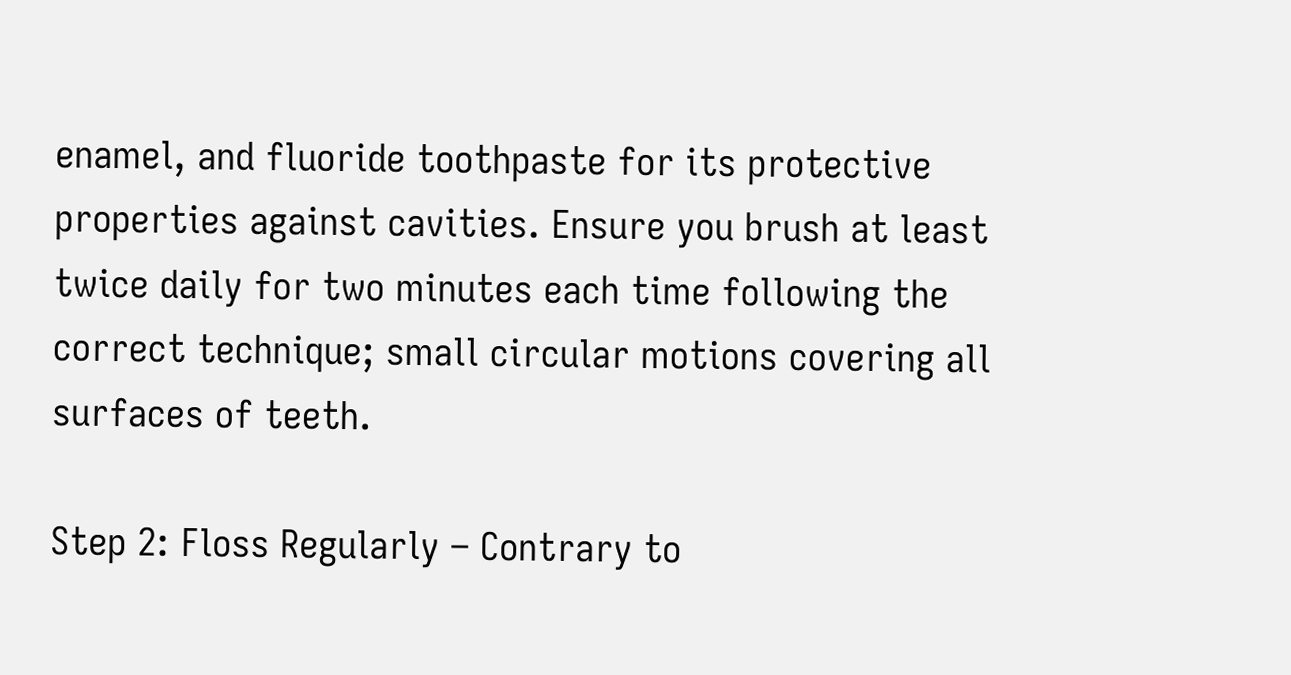enamel, and fluoride toothpaste for its protective properties against cavities. Ensure you brush at least twice daily for two minutes each time following the correct technique; small circular motions covering all surfaces of teeth.

Step 2: Floss Regularly – Contrary to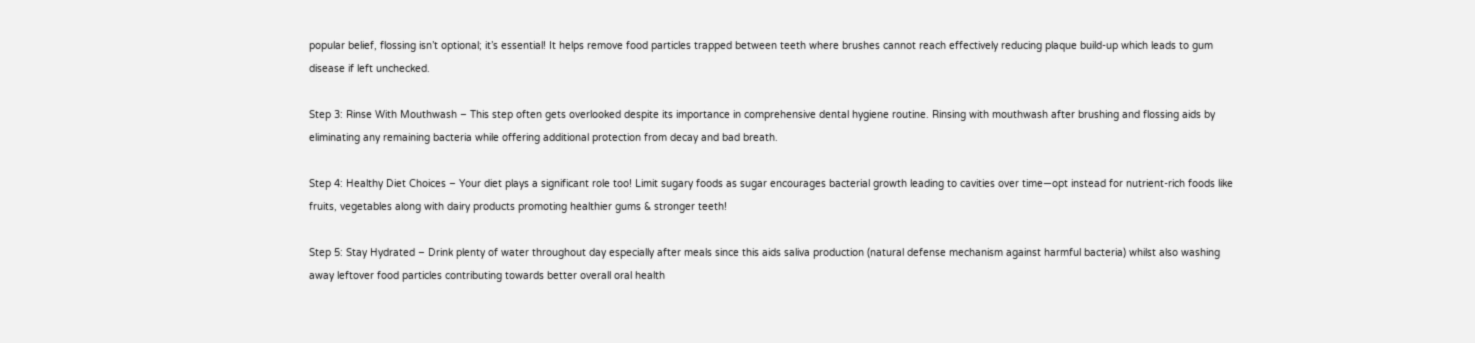popular belief, flossing isn’t optional; it’s essential! It helps remove food particles trapped between teeth where brushes cannot reach effectively reducing plaque build-up which leads to gum disease if left unchecked.

Step 3: Rinse With Mouthwash – This step often gets overlooked despite its importance in comprehensive dental hygiene routine. Rinsing with mouthwash after brushing and flossing aids by eliminating any remaining bacteria while offering additional protection from decay and bad breath.

Step 4: Healthy Diet Choices – Your diet plays a significant role too! Limit sugary foods as sugar encourages bacterial growth leading to cavities over time—opt instead for nutrient-rich foods like fruits, vegetables along with dairy products promoting healthier gums & stronger teeth!

Step 5: Stay Hydrated – Drink plenty of water throughout day especially after meals since this aids saliva production (natural defense mechanism against harmful bacteria) whilst also washing away leftover food particles contributing towards better overall oral health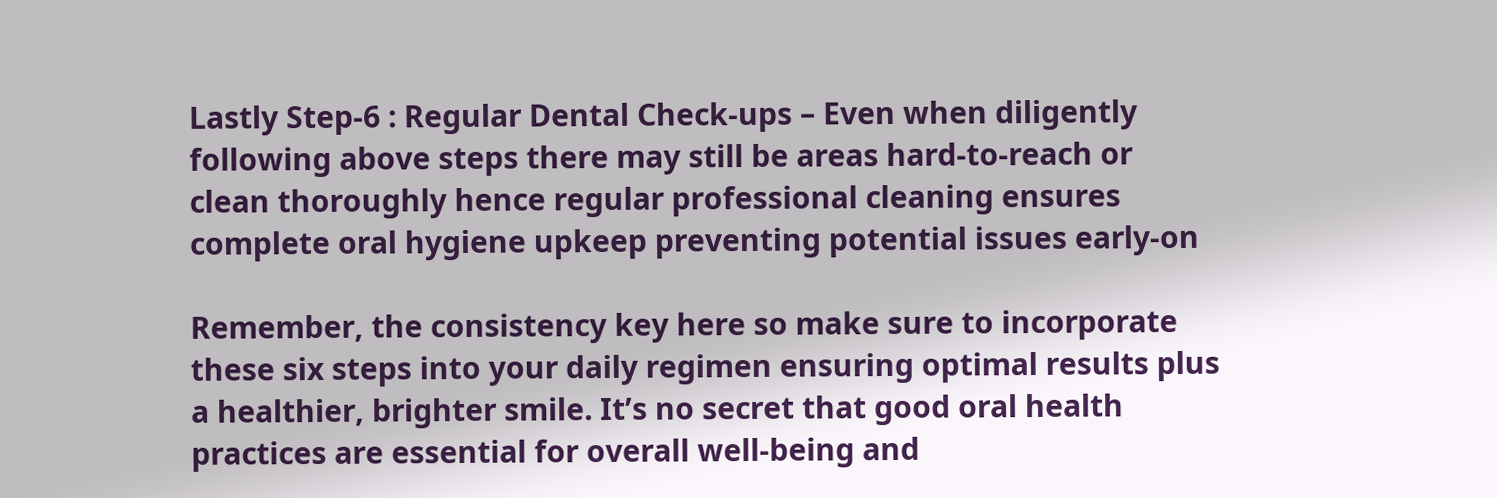Lastly Step-6 : Regular Dental Check-ups – Even when diligently following above steps there may still be areas hard-to-reach or clean thoroughly hence regular professional cleaning ensures complete oral hygiene upkeep preventing potential issues early-on

Remember, the consistency key here so make sure to incorporate these six steps into your daily regimen ensuring optimal results plus a healthier, brighter smile. It’s no secret that good oral health practices are essential for overall well-being and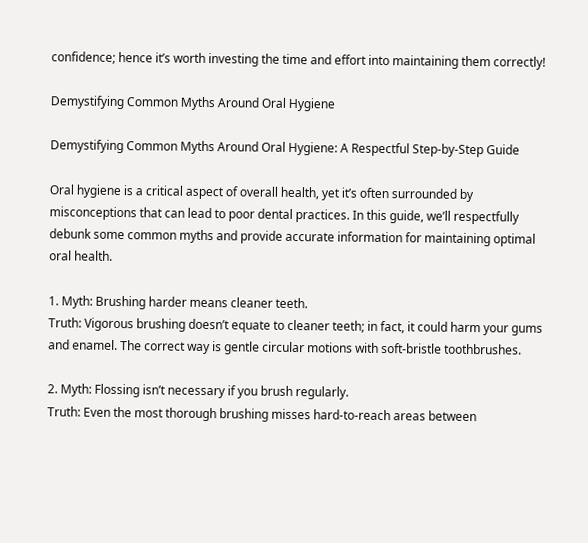confidence; hence it’s worth investing the time and effort into maintaining them correctly!

Demystifying Common Myths Around Oral Hygiene

Demystifying Common Myths Around Oral Hygiene: A Respectful Step-by-Step Guide

Oral hygiene is a critical aspect of overall health, yet it’s often surrounded by misconceptions that can lead to poor dental practices. In this guide, we’ll respectfully debunk some common myths and provide accurate information for maintaining optimal oral health.

1. Myth: Brushing harder means cleaner teeth.
Truth: Vigorous brushing doesn’t equate to cleaner teeth; in fact, it could harm your gums and enamel. The correct way is gentle circular motions with soft-bristle toothbrushes.

2. Myth: Flossing isn’t necessary if you brush regularly.
Truth: Even the most thorough brushing misses hard-to-reach areas between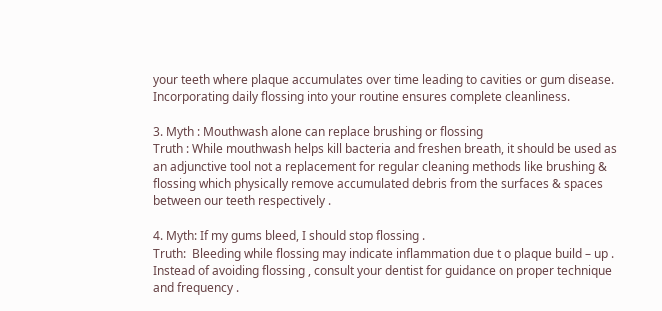your teeth where plaque accumulates over time leading to cavities or gum disease. Incorporating daily flossing into your routine ensures complete cleanliness.

3. Myth : Mouthwash alone can replace brushing or flossing
Truth : While mouthwash helps kill bacteria and freshen breath, it should be used as an adjunctive tool not a replacement for regular cleaning methods like brushing & flossing which physically remove accumulated debris from the surfaces & spaces between our teeth respectively .

4. Myth: If my gums bleed, I should stop flossing .
Truth:  Bleeding while flossing may indicate inflammation due t o plaque build – up . Instead of avoiding flossing , consult your dentist for guidance on proper technique and frequency .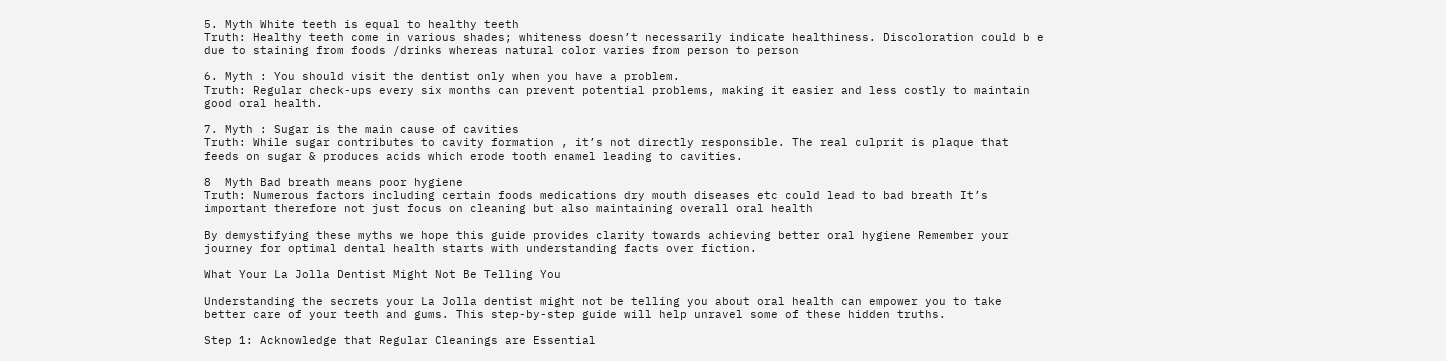5. Myth White teeth is equal to healthy teeth
Truth: Healthy teeth come in various shades; whiteness doesn’t necessarily indicate healthiness. Discoloration could b e due to staining from foods /drinks whereas natural color varies from person to person

6. Myth : You should visit the dentist only when you have a problem.
Truth: Regular check-ups every six months can prevent potential problems, making it easier and less costly to maintain good oral health.

7. Myth : Sugar is the main cause of cavities
Truth: While sugar contributes to cavity formation , it’s not directly responsible. The real culprit is plaque that feeds on sugar & produces acids which erode tooth enamel leading to cavities.

8  Myth Bad breath means poor hygiene
Truth: Numerous factors including certain foods medications dry mouth diseases etc could lead to bad breath It’s important therefore not just focus on cleaning but also maintaining overall oral health

By demystifying these myths we hope this guide provides clarity towards achieving better oral hygiene Remember your journey for optimal dental health starts with understanding facts over fiction.

What Your La Jolla Dentist Might Not Be Telling You

Understanding the secrets your La Jolla dentist might not be telling you about oral health can empower you to take better care of your teeth and gums. This step-by-step guide will help unravel some of these hidden truths.

Step 1: Acknowledge that Regular Cleanings are Essential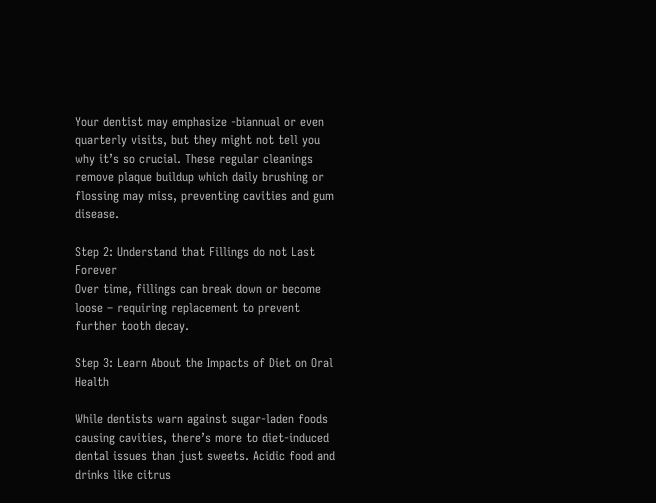Your dentist may emphasize -biannual or even quarterly visits, but they might not tell you why it’s so crucial. These regular cleanings remove plaque buildup which daily brushing or flossing may miss, preventing cavities and gum disease.

Step 2: Understand that Fillings do not Last Forever
Over time, fillings can break down or become loose – requiring replacement to prevent further tooth decay.

Step 3: Learn About the Impacts of Diet on Oral Health

While dentists warn against sugar-laden foods causing cavities, there’s more to diet-induced dental issues than just sweets. Acidic food and drinks like citrus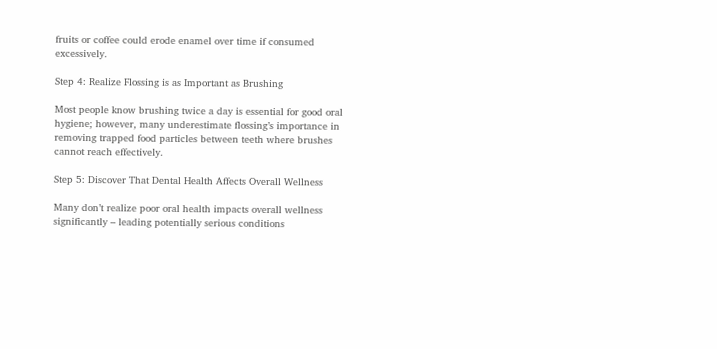fruits or coffee could erode enamel over time if consumed excessively.

Step 4: Realize Flossing is as Important as Brushing

Most people know brushing twice a day is essential for good oral hygiene; however, many underestimate flossing’s importance in removing trapped food particles between teeth where brushes cannot reach effectively.

Step 5: Discover That Dental Health Affects Overall Wellness

Many don’t realize poor oral health impacts overall wellness significantly – leading potentially serious conditions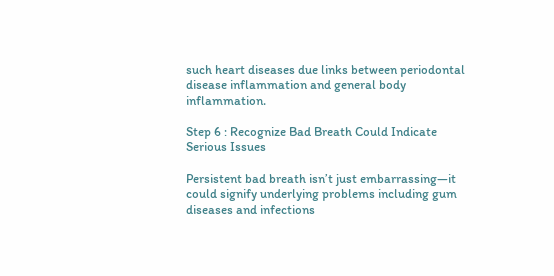such heart diseases due links between periodontal disease inflammation and general body inflammation.

Step 6 : Recognize Bad Breath Could Indicate Serious Issues

Persistent bad breath isn’t just embarrassing—it could signify underlying problems including gum diseases and infections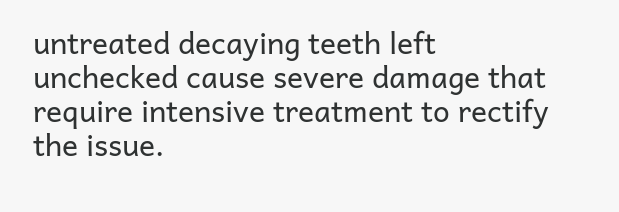untreated decaying teeth left unchecked cause severe damage that require intensive treatment to rectify the issue.